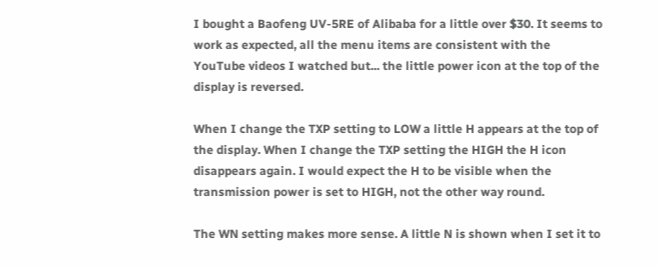I bought a Baofeng UV-5RE of Alibaba for a little over $30. It seems to work as expected, all the menu items are consistent with the YouTube videos I watched but... the little power icon at the top of the display is reversed.

When I change the TXP setting to LOW a little H appears at the top of the display. When I change the TXP setting the HIGH the H icon disappears again. I would expect the H to be visible when the transmission power is set to HIGH, not the other way round.

The WN setting makes more sense. A little N is shown when I set it to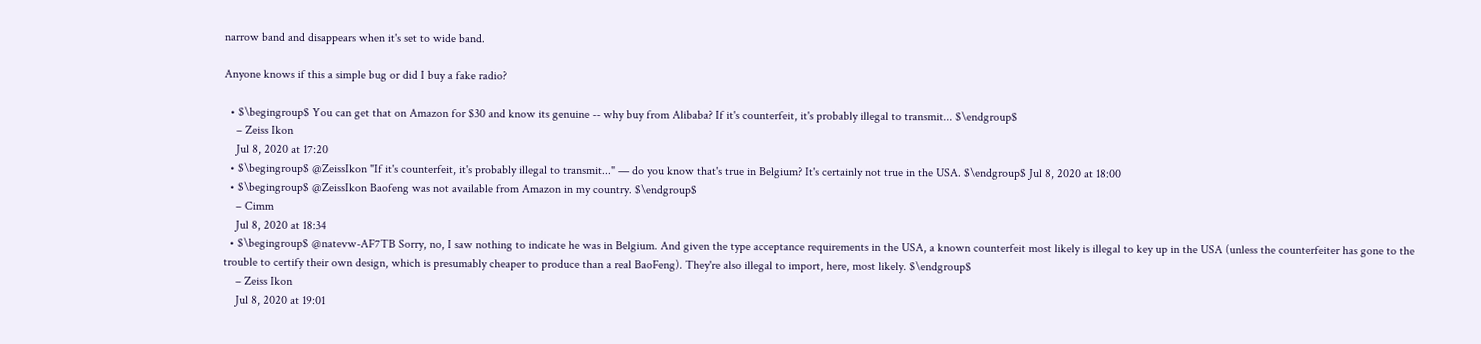narrow band and disappears when it's set to wide band.

Anyone knows if this a simple bug or did I buy a fake radio?

  • $\begingroup$ You can get that on Amazon for $30 and know its genuine -- why buy from Alibaba? If it's counterfeit, it's probably illegal to transmit... $\endgroup$
    – Zeiss Ikon
    Jul 8, 2020 at 17:20
  • $\begingroup$ @ZeissIkon "If it's counterfeit, it's probably illegal to transmit..." — do you know that's true in Belgium? It's certainly not true in the USA. $\endgroup$ Jul 8, 2020 at 18:00
  • $\begingroup$ @ZeissIkon Baofeng was not available from Amazon in my country. $\endgroup$
    – Cimm
    Jul 8, 2020 at 18:34
  • $\begingroup$ @natevw-AF7TB Sorry, no, I saw nothing to indicate he was in Belgium. And given the type acceptance requirements in the USA, a known counterfeit most likely is illegal to key up in the USA (unless the counterfeiter has gone to the trouble to certify their own design, which is presumably cheaper to produce than a real BaoFeng). They're also illegal to import, here, most likely. $\endgroup$
    – Zeiss Ikon
    Jul 8, 2020 at 19:01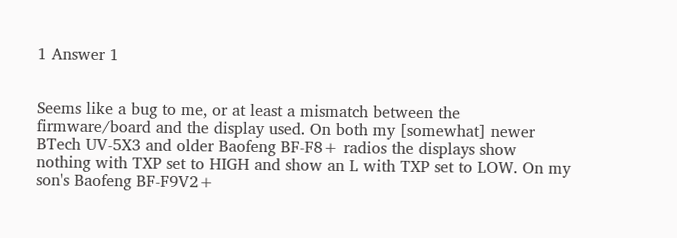1 Answer 1


Seems like a bug to me, or at least a mismatch between the firmware/board and the display used. On both my [somewhat] newer BTech UV-5X3 and older Baofeng BF-F8+ radios the displays show nothing with TXP set to HIGH and show an L with TXP set to LOW. On my son's Baofeng BF-F9V2+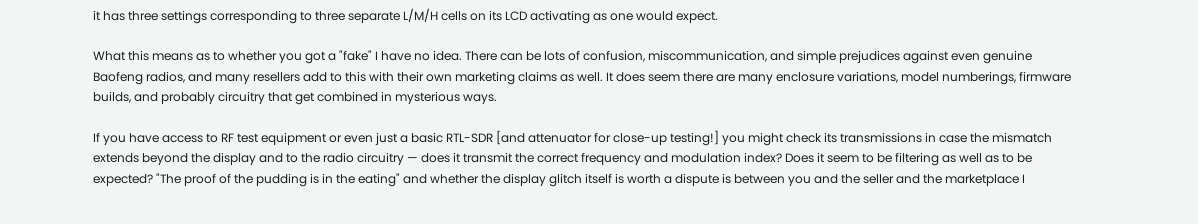it has three settings corresponding to three separate L/M/H cells on its LCD activating as one would expect.

What this means as to whether you got a "fake" I have no idea. There can be lots of confusion, miscommunication, and simple prejudices against even genuine Baofeng radios, and many resellers add to this with their own marketing claims as well. It does seem there are many enclosure variations, model numberings, firmware builds, and probably circuitry that get combined in mysterious ways.

If you have access to RF test equipment or even just a basic RTL-SDR [and attenuator for close-up testing!] you might check its transmissions in case the mismatch extends beyond the display and to the radio circuitry — does it transmit the correct frequency and modulation index? Does it seem to be filtering as well as to be expected? "The proof of the pudding is in the eating" and whether the display glitch itself is worth a dispute is between you and the seller and the marketplace I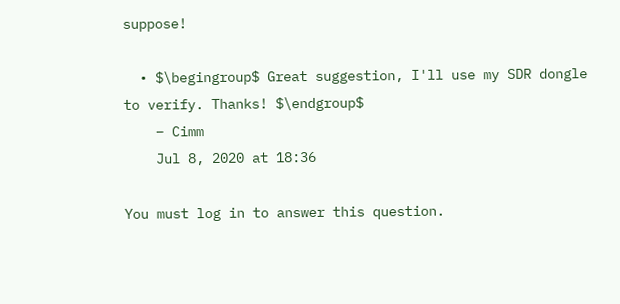suppose!

  • $\begingroup$ Great suggestion, I'll use my SDR dongle to verify. Thanks! $\endgroup$
    – Cimm
    Jul 8, 2020 at 18:36

You must log in to answer this question.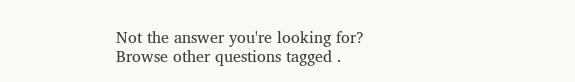Not the answer you're looking for? Browse other questions tagged .